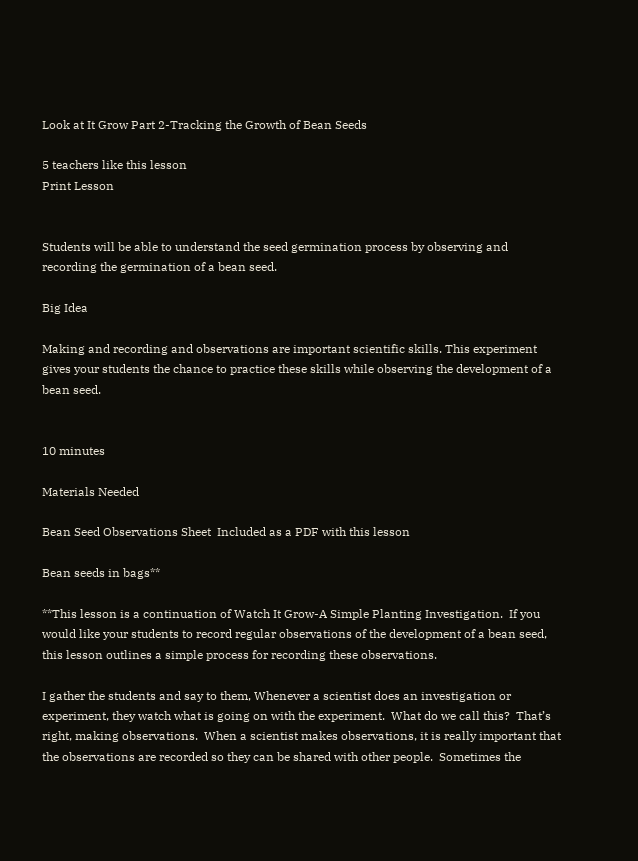Look at It Grow Part 2-Tracking the Growth of Bean Seeds

5 teachers like this lesson
Print Lesson


Students will be able to understand the seed germination process by observing and recording the germination of a bean seed.

Big Idea

Making and recording and observations are important scientific skills. This experiment gives your students the chance to practice these skills while observing the development of a bean seed.


10 minutes

Materials Needed

Bean Seed Observations Sheet  Included as a PDF with this lesson

Bean seeds in bags**

**This lesson is a continuation of Watch It Grow-A Simple Planting Investigation.  If you would like your students to record regular observations of the development of a bean seed, this lesson outlines a simple process for recording these observations.

I gather the students and say to them, Whenever a scientist does an investigation or experiment, they watch what is going on with the experiment.  What do we call this?  That’s right, making observations.  When a scientist makes observations, it is really important that the observations are recorded so they can be shared with other people.  Sometimes the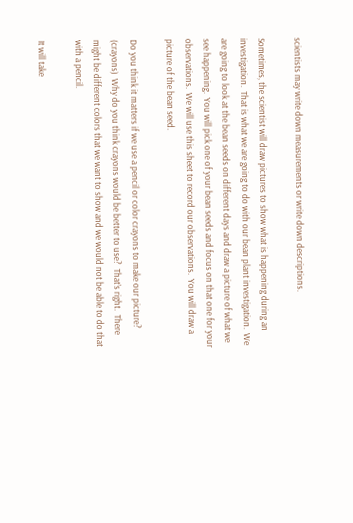scientists may write down measurements or write down descriptions.

Sometimes, the scientist will draw pictures to show what is happening during an investigation.  That is what we are going to do with our bean plant investigation.  We are going to look at the bean seeds on different days and draw a picture of what we see happening.  You will pick one of your bean seeds and focus on that one for your observations.  We will use this sheet to record our observations.  You will draw a picture of the bean seed.

Do you think it matters if we use a pencil or color crayons to make our picture?  (crayons)  Why do you think crayons would be better to use?  That’s right.  There might be different colors that we want to show and we would not be able to do that with a pencil.

It will take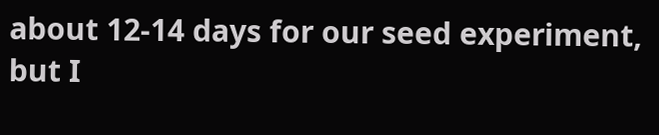about 12-14 days for our seed experiment, but I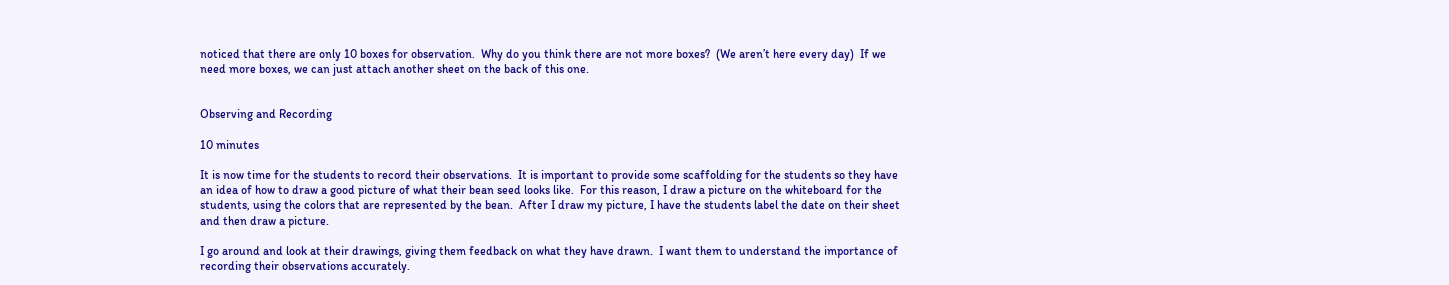noticed that there are only 10 boxes for observation.  Why do you think there are not more boxes?  (We aren’t here every day)  If we need more boxes, we can just attach another sheet on the back of this one.


Observing and Recording

10 minutes

It is now time for the students to record their observations.  It is important to provide some scaffolding for the students so they have an idea of how to draw a good picture of what their bean seed looks like.  For this reason, I draw a picture on the whiteboard for the students, using the colors that are represented by the bean.  After I draw my picture, I have the students label the date on their sheet and then draw a picture.

I go around and look at their drawings, giving them feedback on what they have drawn.  I want them to understand the importance of recording their observations accurately.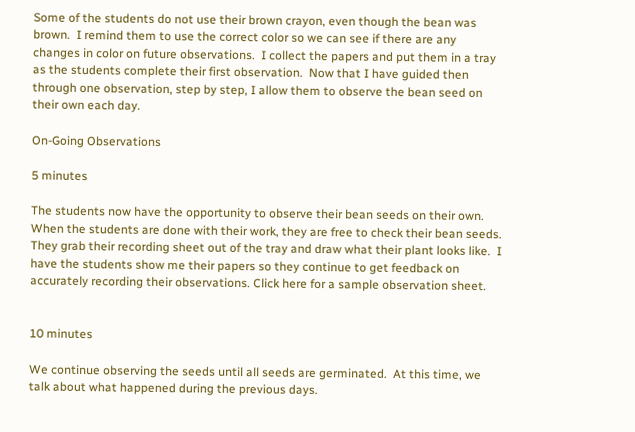Some of the students do not use their brown crayon, even though the bean was brown.  I remind them to use the correct color so we can see if there are any changes in color on future observations.  I collect the papers and put them in a tray as the students complete their first observation.  Now that I have guided then through one observation, step by step, I allow them to observe the bean seed on their own each day.

On-Going Observations

5 minutes

The students now have the opportunity to observe their bean seeds on their own.  When the students are done with their work, they are free to check their bean seeds.  They grab their recording sheet out of the tray and draw what their plant looks like.  I have the students show me their papers so they continue to get feedback on accurately recording their observations. Click here for a sample observation sheet.


10 minutes

We continue observing the seeds until all seeds are germinated.  At this time, we talk about what happened during the previous days.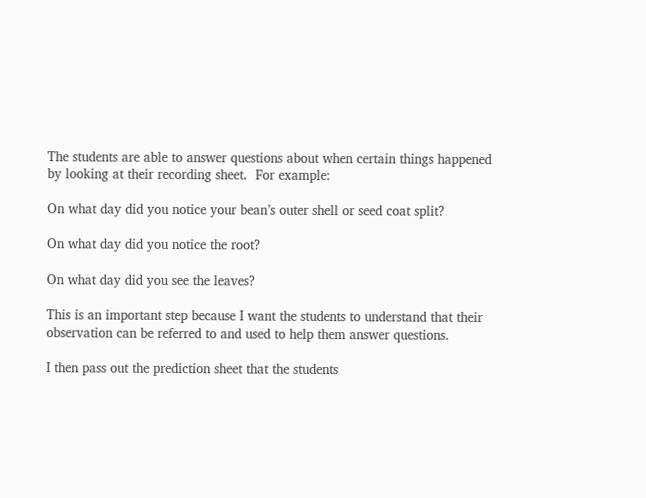The students are able to answer questions about when certain things happened by looking at their recording sheet.  For example:

On what day did you notice your bean’s outer shell or seed coat split?

On what day did you notice the root?

On what day did you see the leaves?

This is an important step because I want the students to understand that their observation can be referred to and used to help them answer questions.

I then pass out the prediction sheet that the students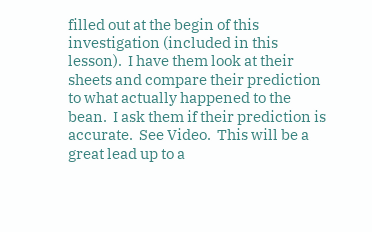filled out at the begin of this investigation (included in this lesson).  I have them look at their sheets and compare their prediction to what actually happened to the bean.  I ask them if their prediction is accurate.  See Video.  This will be a great lead up to a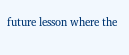future lesson where the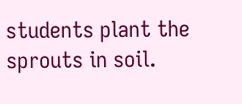students plant the sprouts in soil.